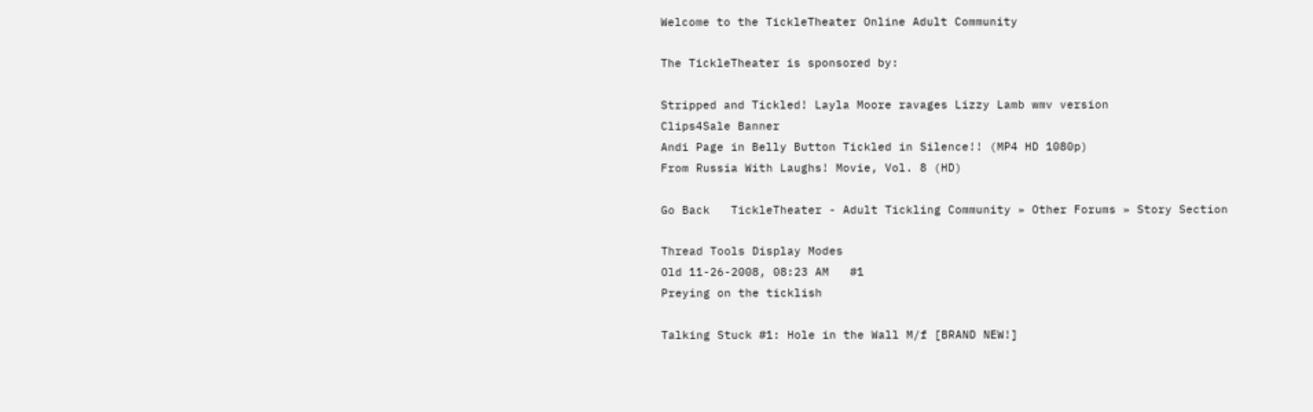Welcome to the TickleTheater Online Adult Community

The TickleTheater is sponsored by:

Stripped and Tickled! Layla Moore ravages Lizzy Lamb wmv version
Clips4Sale Banner
Andi Page in Belly Button Tickled in Silence!! (MP4 HD 1080p)
From Russia With Laughs! Movie, Vol. 8 (HD)

Go Back   TickleTheater - Adult Tickling Community » Other Forums » Story Section

Thread Tools Display Modes
Old 11-26-2008, 08:23 AM   #1
Preying on the ticklish

Talking Stuck #1: Hole in the Wall M/f [BRAND NEW!]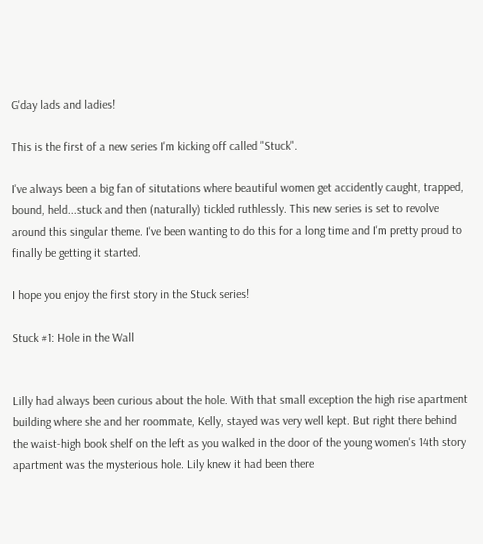G'day lads and ladies!

This is the first of a new series I'm kicking off called "Stuck".

I've always been a big fan of situtations where beautiful women get accidently caught, trapped, bound, held...stuck and then (naturally) tickled ruthlessly. This new series is set to revolve around this singular theme. I've been wanting to do this for a long time and I'm pretty proud to finally be getting it started.

I hope you enjoy the first story in the Stuck series!

Stuck #1: Hole in the Wall


Lilly had always been curious about the hole. With that small exception the high rise apartment building where she and her roommate, Kelly, stayed was very well kept. But right there behind the waist-high book shelf on the left as you walked in the door of the young women's 14th story apartment was the mysterious hole. Lily knew it had been there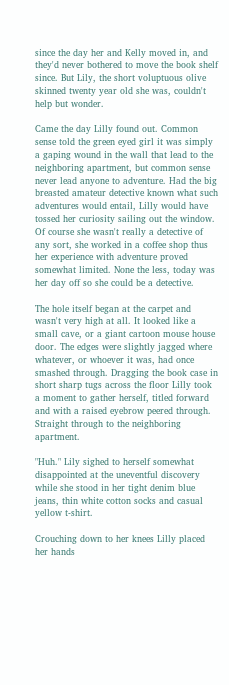since the day her and Kelly moved in, and they'd never bothered to move the book shelf since. But Lily, the short voluptuous olive skinned twenty year old she was, couldn't help but wonder.

Came the day Lilly found out. Common sense told the green eyed girl it was simply a gaping wound in the wall that lead to the neighboring apartment, but common sense never lead anyone to adventure. Had the big breasted amateur detective known what such adventures would entail, Lilly would have tossed her curiosity sailing out the window. Of course she wasn't really a detective of any sort, she worked in a coffee shop thus her experience with adventure proved somewhat limited. None the less, today was her day off so she could be a detective.

The hole itself began at the carpet and wasn't very high at all. It looked like a small cave, or a giant cartoon mouse house door. The edges were slightly jagged where whatever, or whoever it was, had once smashed through. Dragging the book case in short sharp tugs across the floor Lilly took a moment to gather herself, titled forward and with a raised eyebrow peered through. Straight through to the neighboring apartment.

"Huh." Lily sighed to herself somewhat disappointed at the uneventful discovery while she stood in her tight denim blue jeans, thin white cotton socks and casual yellow t-shirt.

Crouching down to her knees Lilly placed her hands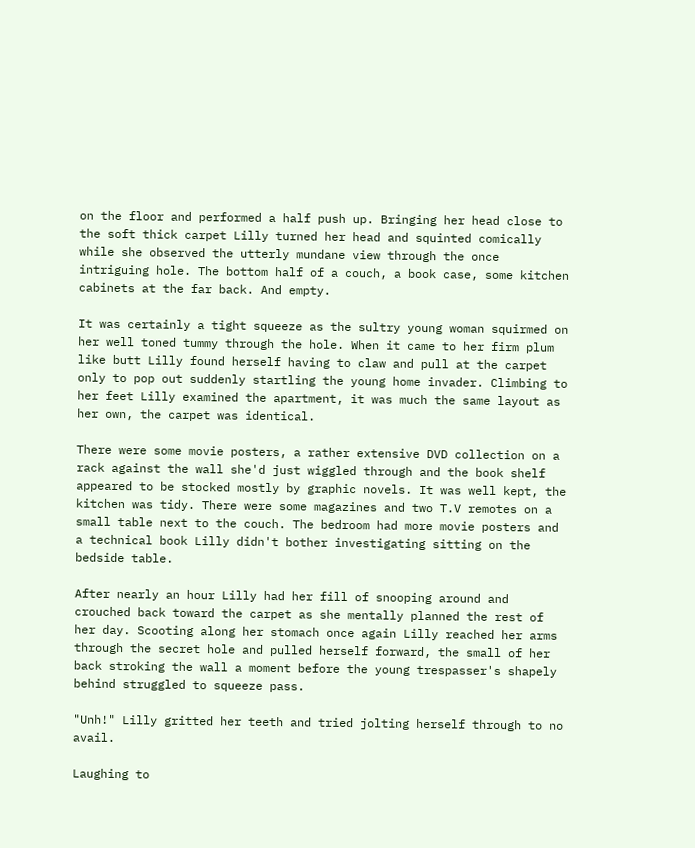on the floor and performed a half push up. Bringing her head close to the soft thick carpet Lilly turned her head and squinted comically while she observed the utterly mundane view through the once intriguing hole. The bottom half of a couch, a book case, some kitchen cabinets at the far back. And empty.

It was certainly a tight squeeze as the sultry young woman squirmed on her well toned tummy through the hole. When it came to her firm plum like butt Lilly found herself having to claw and pull at the carpet only to pop out suddenly startling the young home invader. Climbing to her feet Lilly examined the apartment, it was much the same layout as her own, the carpet was identical.

There were some movie posters, a rather extensive DVD collection on a rack against the wall she'd just wiggled through and the book shelf appeared to be stocked mostly by graphic novels. It was well kept, the kitchen was tidy. There were some magazines and two T.V remotes on a small table next to the couch. The bedroom had more movie posters and a technical book Lilly didn't bother investigating sitting on the bedside table.

After nearly an hour Lilly had her fill of snooping around and crouched back toward the carpet as she mentally planned the rest of her day. Scooting along her stomach once again Lilly reached her arms through the secret hole and pulled herself forward, the small of her back stroking the wall a moment before the young trespasser's shapely behind struggled to squeeze pass.

"Unh!" Lilly gritted her teeth and tried jolting herself through to no avail.

Laughing to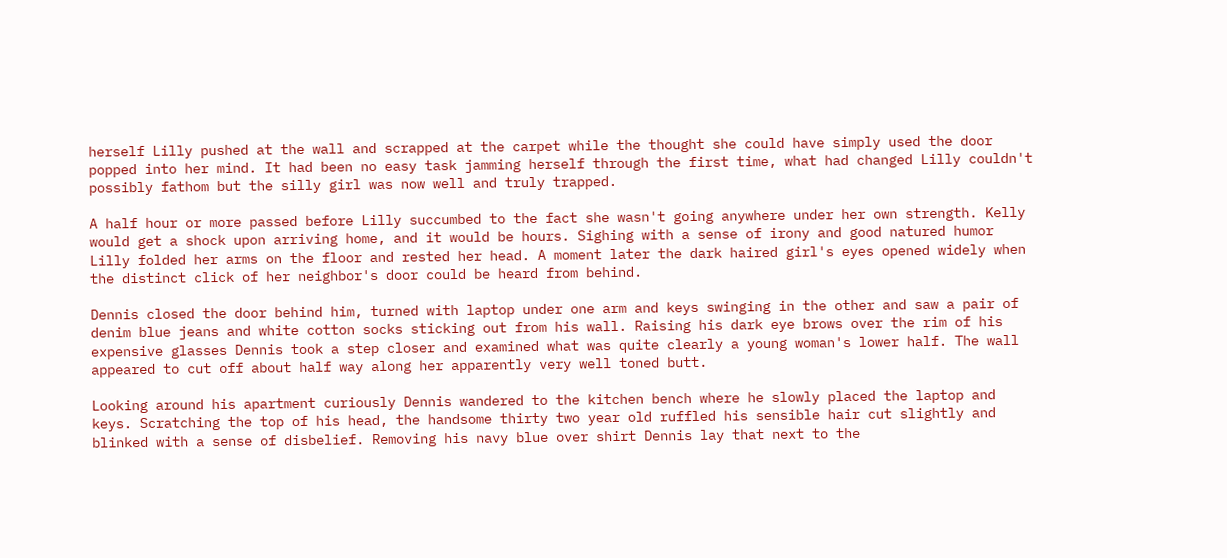herself Lilly pushed at the wall and scrapped at the carpet while the thought she could have simply used the door popped into her mind. It had been no easy task jamming herself through the first time, what had changed Lilly couldn't possibly fathom but the silly girl was now well and truly trapped.

A half hour or more passed before Lilly succumbed to the fact she wasn't going anywhere under her own strength. Kelly would get a shock upon arriving home, and it would be hours. Sighing with a sense of irony and good natured humor Lilly folded her arms on the floor and rested her head. A moment later the dark haired girl's eyes opened widely when the distinct click of her neighbor's door could be heard from behind.

Dennis closed the door behind him, turned with laptop under one arm and keys swinging in the other and saw a pair of denim blue jeans and white cotton socks sticking out from his wall. Raising his dark eye brows over the rim of his expensive glasses Dennis took a step closer and examined what was quite clearly a young woman's lower half. The wall appeared to cut off about half way along her apparently very well toned butt.

Looking around his apartment curiously Dennis wandered to the kitchen bench where he slowly placed the laptop and keys. Scratching the top of his head, the handsome thirty two year old ruffled his sensible hair cut slightly and blinked with a sense of disbelief. Removing his navy blue over shirt Dennis lay that next to the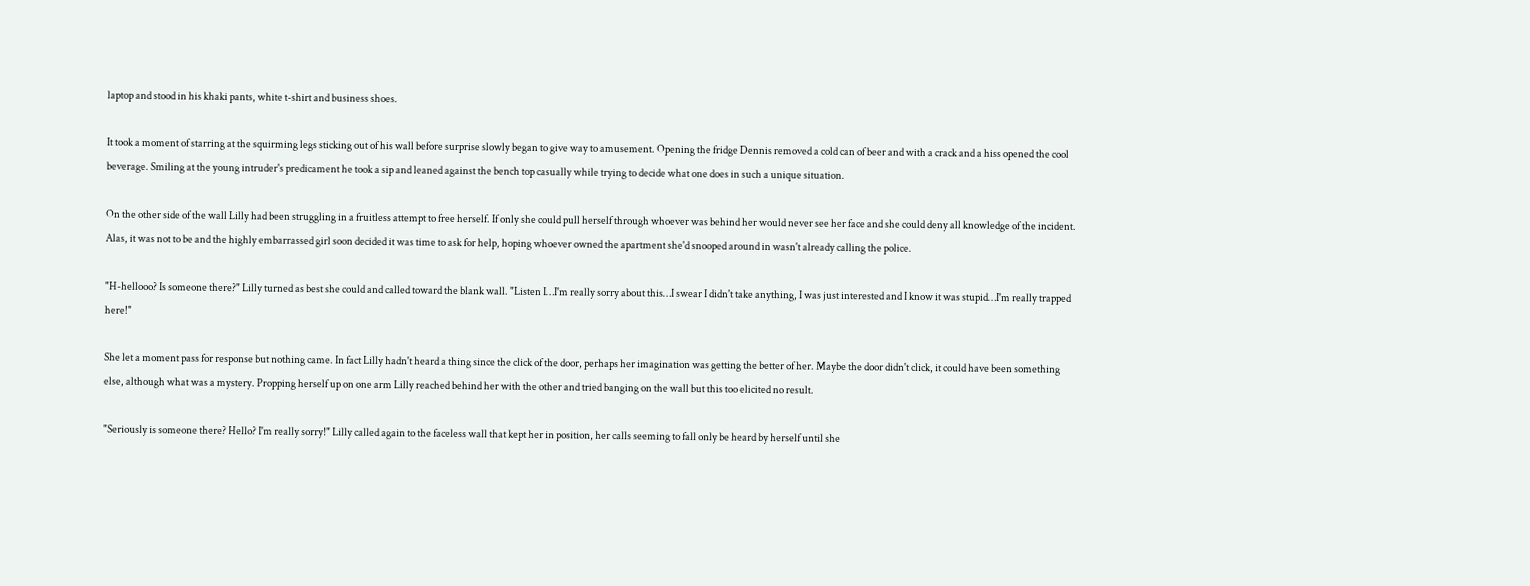laptop and stood in his khaki pants, white t-shirt and business shoes.

It took a moment of starring at the squirming legs sticking out of his wall before surprise slowly began to give way to amusement. Opening the fridge Dennis removed a cold can of beer and with a crack and a hiss opened the cool beverage. Smiling at the young intruder's predicament he took a sip and leaned against the bench top casually while trying to decide what one does in such a unique situation.

On the other side of the wall Lilly had been struggling in a fruitless attempt to free herself. If only she could pull herself through whoever was behind her would never see her face and she could deny all knowledge of the incident. Alas, it was not to be and the highly embarrassed girl soon decided it was time to ask for help, hoping whoever owned the apartment she'd snooped around in wasn't already calling the police.

"H-hellooo? Is someone there?" Lilly turned as best she could and called toward the blank wall. "Listen I…I'm really sorry about this…I swear I didn't take anything, I was just interested and I know it was stupid…I'm really trapped here!"

She let a moment pass for response but nothing came. In fact Lilly hadn't heard a thing since the click of the door, perhaps her imagination was getting the better of her. Maybe the door didn't click, it could have been something else, although what was a mystery. Propping herself up on one arm Lilly reached behind her with the other and tried banging on the wall but this too elicited no result.

"Seriously is someone there? Hello? I'm really sorry!" Lilly called again to the faceless wall that kept her in position, her calls seeming to fall only be heard by herself until she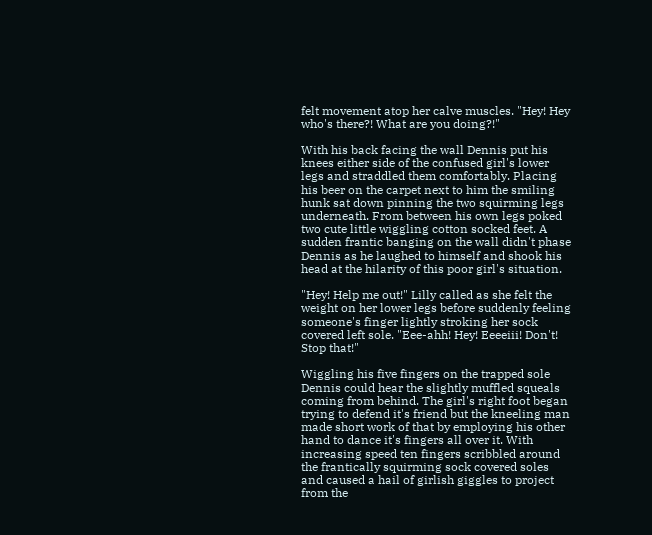felt movement atop her calve muscles. "Hey! Hey who's there?! What are you doing?!"

With his back facing the wall Dennis put his knees either side of the confused girl's lower legs and straddled them comfortably. Placing his beer on the carpet next to him the smiling hunk sat down pinning the two squirming legs underneath. From between his own legs poked two cute little wiggling cotton socked feet. A sudden frantic banging on the wall didn't phase Dennis as he laughed to himself and shook his head at the hilarity of this poor girl's situation.

"Hey! Help me out!" Lilly called as she felt the weight on her lower legs before suddenly feeling someone's finger lightly stroking her sock covered left sole. "Eee-ahh! Hey! Eeeeiii! Don't! Stop that!"

Wiggling his five fingers on the trapped sole Dennis could hear the slightly muffled squeals coming from behind. The girl's right foot began trying to defend it's friend but the kneeling man made short work of that by employing his other hand to dance it's fingers all over it. With increasing speed ten fingers scribbled around the frantically squirming sock covered soles and caused a hail of girlish giggles to project from the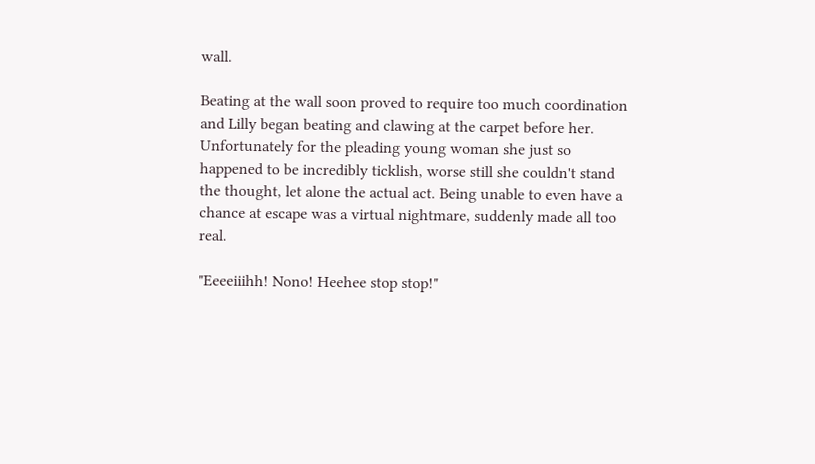wall.

Beating at the wall soon proved to require too much coordination and Lilly began beating and clawing at the carpet before her. Unfortunately for the pleading young woman she just so happened to be incredibly ticklish, worse still she couldn't stand the thought, let alone the actual act. Being unable to even have a chance at escape was a virtual nightmare, suddenly made all too real.

"Eeeeiiihh! Nono! Heehee stop stop!"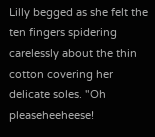Lilly begged as she felt the ten fingers spidering carelessly about the thin cotton covering her delicate soles. "Oh pleaseheeheese!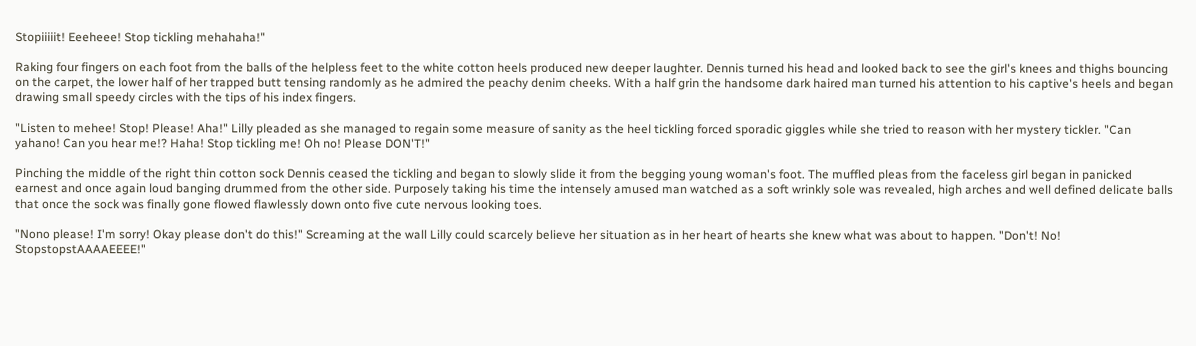Stopiiiiit! Eeeheee! Stop tickling mehahaha!"

Raking four fingers on each foot from the balls of the helpless feet to the white cotton heels produced new deeper laughter. Dennis turned his head and looked back to see the girl's knees and thighs bouncing on the carpet, the lower half of her trapped butt tensing randomly as he admired the peachy denim cheeks. With a half grin the handsome dark haired man turned his attention to his captive's heels and began drawing small speedy circles with the tips of his index fingers.

"Listen to mehee! Stop! Please! Aha!" Lilly pleaded as she managed to regain some measure of sanity as the heel tickling forced sporadic giggles while she tried to reason with her mystery tickler. "Can yahano! Can you hear me!? Haha! Stop tickling me! Oh no! Please DON'T!"

Pinching the middle of the right thin cotton sock Dennis ceased the tickling and began to slowly slide it from the begging young woman's foot. The muffled pleas from the faceless girl began in panicked earnest and once again loud banging drummed from the other side. Purposely taking his time the intensely amused man watched as a soft wrinkly sole was revealed, high arches and well defined delicate balls that once the sock was finally gone flowed flawlessly down onto five cute nervous looking toes.

"Nono please! I'm sorry! Okay please don't do this!" Screaming at the wall Lilly could scarcely believe her situation as in her heart of hearts she knew what was about to happen. "Don't! No! StopstopstAAAAEEEE!"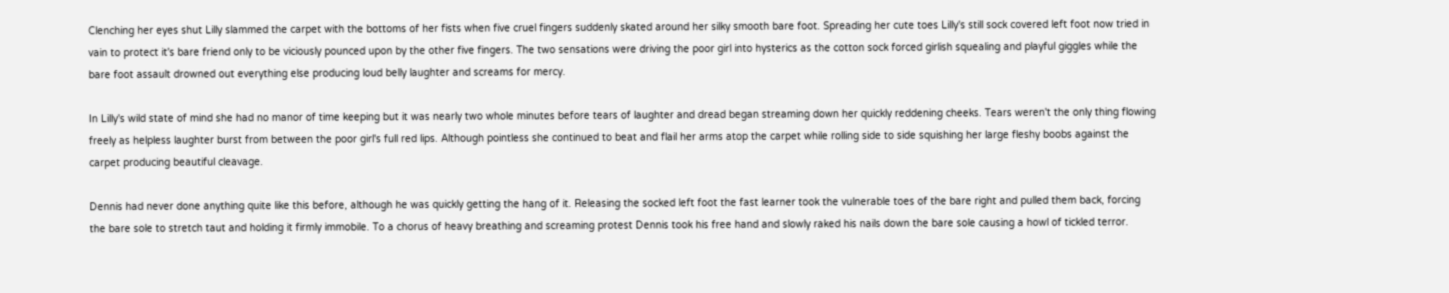Clenching her eyes shut Lilly slammed the carpet with the bottoms of her fists when five cruel fingers suddenly skated around her silky smooth bare foot. Spreading her cute toes Lilly's still sock covered left foot now tried in vain to protect it's bare friend only to be viciously pounced upon by the other five fingers. The two sensations were driving the poor girl into hysterics as the cotton sock forced girlish squealing and playful giggles while the bare foot assault drowned out everything else producing loud belly laughter and screams for mercy.

In Lilly's wild state of mind she had no manor of time keeping but it was nearly two whole minutes before tears of laughter and dread began streaming down her quickly reddening cheeks. Tears weren't the only thing flowing freely as helpless laughter burst from between the poor girl's full red lips. Although pointless she continued to beat and flail her arms atop the carpet while rolling side to side squishing her large fleshy boobs against the carpet producing beautiful cleavage.

Dennis had never done anything quite like this before, although he was quickly getting the hang of it. Releasing the socked left foot the fast learner took the vulnerable toes of the bare right and pulled them back, forcing the bare sole to stretch taut and holding it firmly immobile. To a chorus of heavy breathing and screaming protest Dennis took his free hand and slowly raked his nails down the bare sole causing a howl of tickled terror.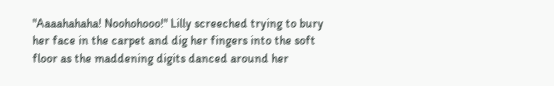"Aaaahahaha! Noohohooo!" Lilly screeched trying to bury her face in the carpet and dig her fingers into the soft floor as the maddening digits danced around her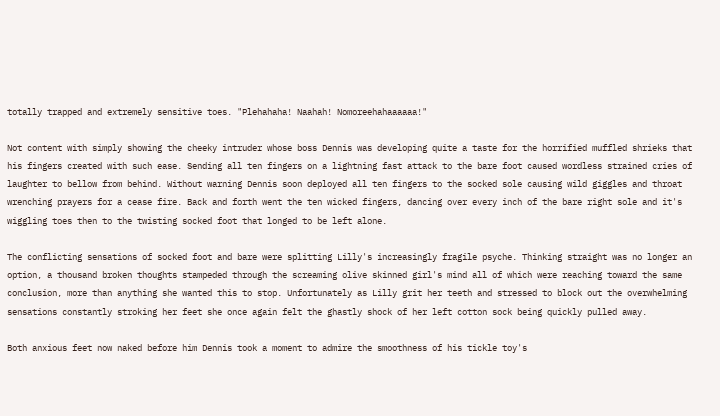totally trapped and extremely sensitive toes. "Plehahaha! Naahah! Nomoreehahaaaaaa!"

Not content with simply showing the cheeky intruder whose boss Dennis was developing quite a taste for the horrified muffled shrieks that his fingers created with such ease. Sending all ten fingers on a lightning fast attack to the bare foot caused wordless strained cries of laughter to bellow from behind. Without warning Dennis soon deployed all ten fingers to the socked sole causing wild giggles and throat wrenching prayers for a cease fire. Back and forth went the ten wicked fingers, dancing over every inch of the bare right sole and it's wiggling toes then to the twisting socked foot that longed to be left alone.

The conflicting sensations of socked foot and bare were splitting Lilly's increasingly fragile psyche. Thinking straight was no longer an option, a thousand broken thoughts stampeded through the screaming olive skinned girl's mind all of which were reaching toward the same conclusion, more than anything she wanted this to stop. Unfortunately as Lilly grit her teeth and stressed to block out the overwhelming sensations constantly stroking her feet she once again felt the ghastly shock of her left cotton sock being quickly pulled away.

Both anxious feet now naked before him Dennis took a moment to admire the smoothness of his tickle toy's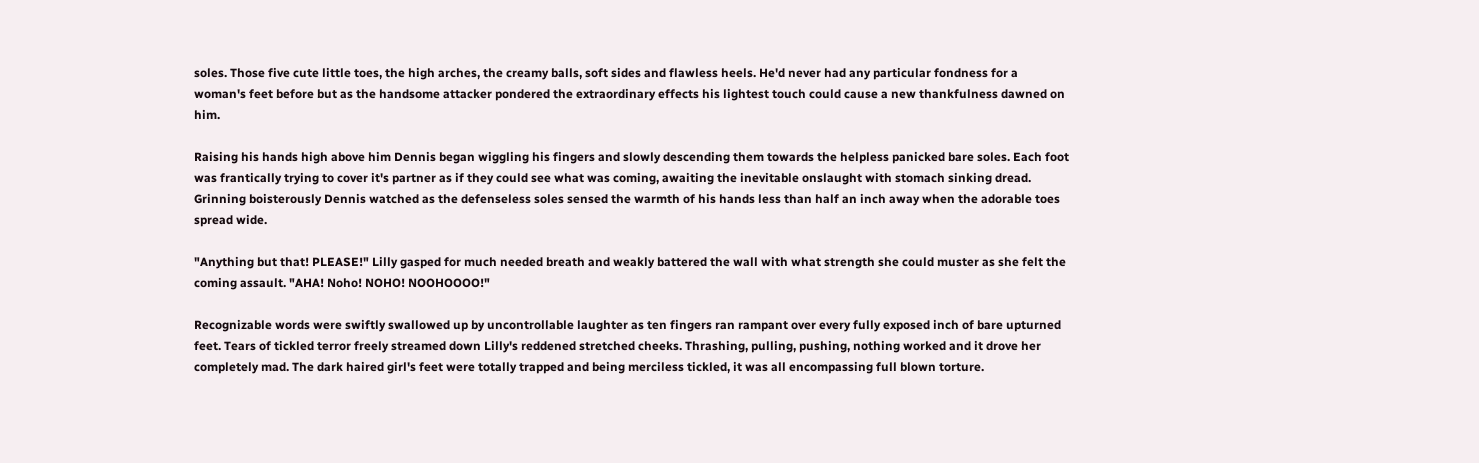soles. Those five cute little toes, the high arches, the creamy balls, soft sides and flawless heels. He'd never had any particular fondness for a woman's feet before but as the handsome attacker pondered the extraordinary effects his lightest touch could cause a new thankfulness dawned on him.

Raising his hands high above him Dennis began wiggling his fingers and slowly descending them towards the helpless panicked bare soles. Each foot was frantically trying to cover it's partner as if they could see what was coming, awaiting the inevitable onslaught with stomach sinking dread. Grinning boisterously Dennis watched as the defenseless soles sensed the warmth of his hands less than half an inch away when the adorable toes spread wide.

"Anything but that! PLEASE!" Lilly gasped for much needed breath and weakly battered the wall with what strength she could muster as she felt the coming assault. "AHA! Noho! NOHO! NOOHOOOO!"

Recognizable words were swiftly swallowed up by uncontrollable laughter as ten fingers ran rampant over every fully exposed inch of bare upturned feet. Tears of tickled terror freely streamed down Lilly's reddened stretched cheeks. Thrashing, pulling, pushing, nothing worked and it drove her completely mad. The dark haired girl's feet were totally trapped and being merciless tickled, it was all encompassing full blown torture.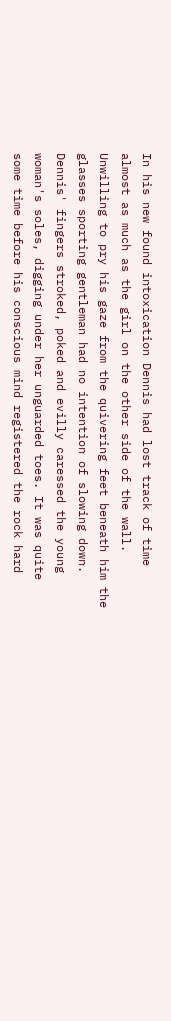In his new found intoxication Dennis had lost track of time almost as much as the girl on the other side of the wall. Unwilling to pry his gaze from the quivering feet beneath him the glasses sporting gentleman had no intention of slowing down. Dennis' fingers stroked, poked and evilly caressed the young woman's soles, digging under her unguarded toes. It was quite some time before his conscious mind registered the rock hard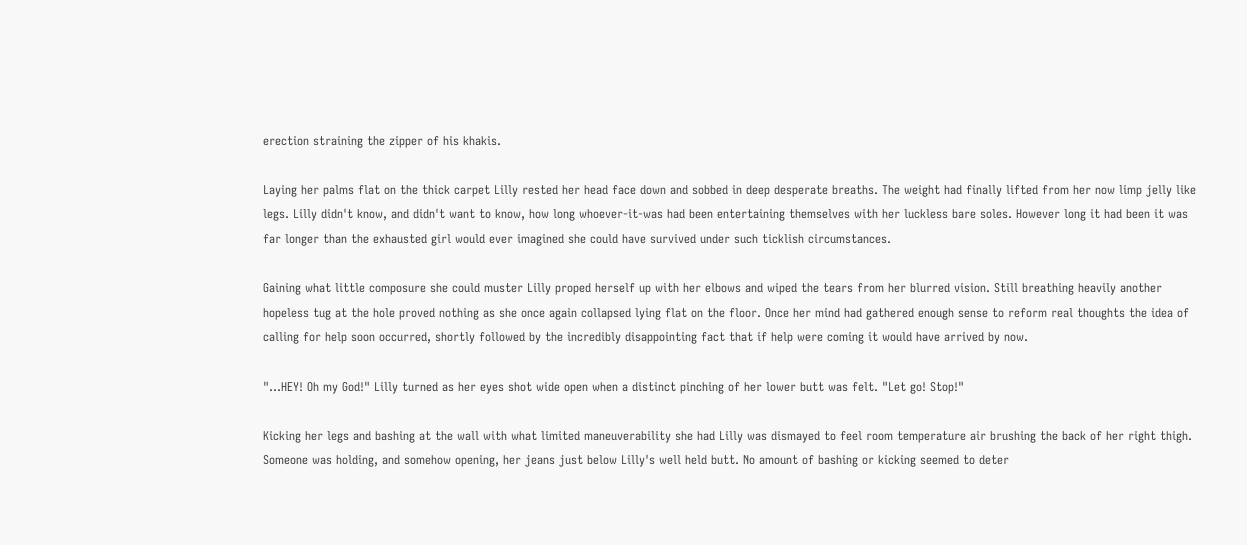erection straining the zipper of his khakis.

Laying her palms flat on the thick carpet Lilly rested her head face down and sobbed in deep desperate breaths. The weight had finally lifted from her now limp jelly like legs. Lilly didn't know, and didn't want to know, how long whoever-it-was had been entertaining themselves with her luckless bare soles. However long it had been it was far longer than the exhausted girl would ever imagined she could have survived under such ticklish circumstances.

Gaining what little composure she could muster Lilly proped herself up with her elbows and wiped the tears from her blurred vision. Still breathing heavily another hopeless tug at the hole proved nothing as she once again collapsed lying flat on the floor. Once her mind had gathered enough sense to reform real thoughts the idea of calling for help soon occurred, shortly followed by the incredibly disappointing fact that if help were coming it would have arrived by now.

"…HEY! Oh my God!" Lilly turned as her eyes shot wide open when a distinct pinching of her lower butt was felt. "Let go! Stop!"

Kicking her legs and bashing at the wall with what limited maneuverability she had Lilly was dismayed to feel room temperature air brushing the back of her right thigh. Someone was holding, and somehow opening, her jeans just below Lilly's well held butt. No amount of bashing or kicking seemed to deter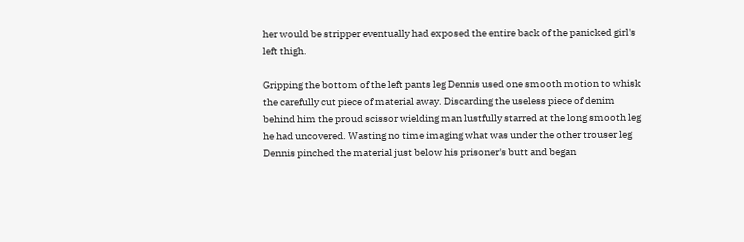her would be stripper eventually had exposed the entire back of the panicked girl's left thigh.

Gripping the bottom of the left pants leg Dennis used one smooth motion to whisk the carefully cut piece of material away. Discarding the useless piece of denim behind him the proud scissor wielding man lustfully starred at the long smooth leg he had uncovered. Wasting no time imaging what was under the other trouser leg Dennis pinched the material just below his prisoner's butt and began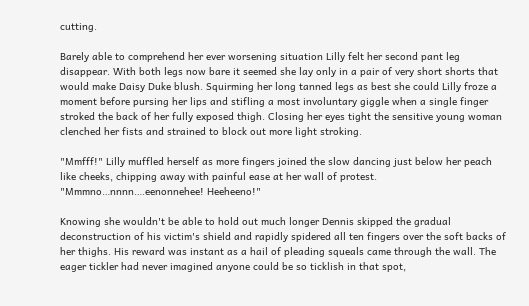cutting.

Barely able to comprehend her ever worsening situation Lilly felt her second pant leg disappear. With both legs now bare it seemed she lay only in a pair of very short shorts that would make Daisy Duke blush. Squirming her long tanned legs as best she could Lilly froze a moment before pursing her lips and stifling a most involuntary giggle when a single finger stroked the back of her fully exposed thigh. Closing her eyes tight the sensitive young woman clenched her fists and strained to block out more light stroking.

"Mmfff!" Lilly muffled herself as more fingers joined the slow dancing just below her peach like cheeks, chipping away with painful ease at her wall of protest. "Mmmno…nnnn….eenonnehee! Heeheeno!"

Knowing she wouldn't be able to hold out much longer Dennis skipped the gradual deconstruction of his victim's shield and rapidly spidered all ten fingers over the soft backs of her thighs. His reward was instant as a hail of pleading squeals came through the wall. The eager tickler had never imagined anyone could be so ticklish in that spot,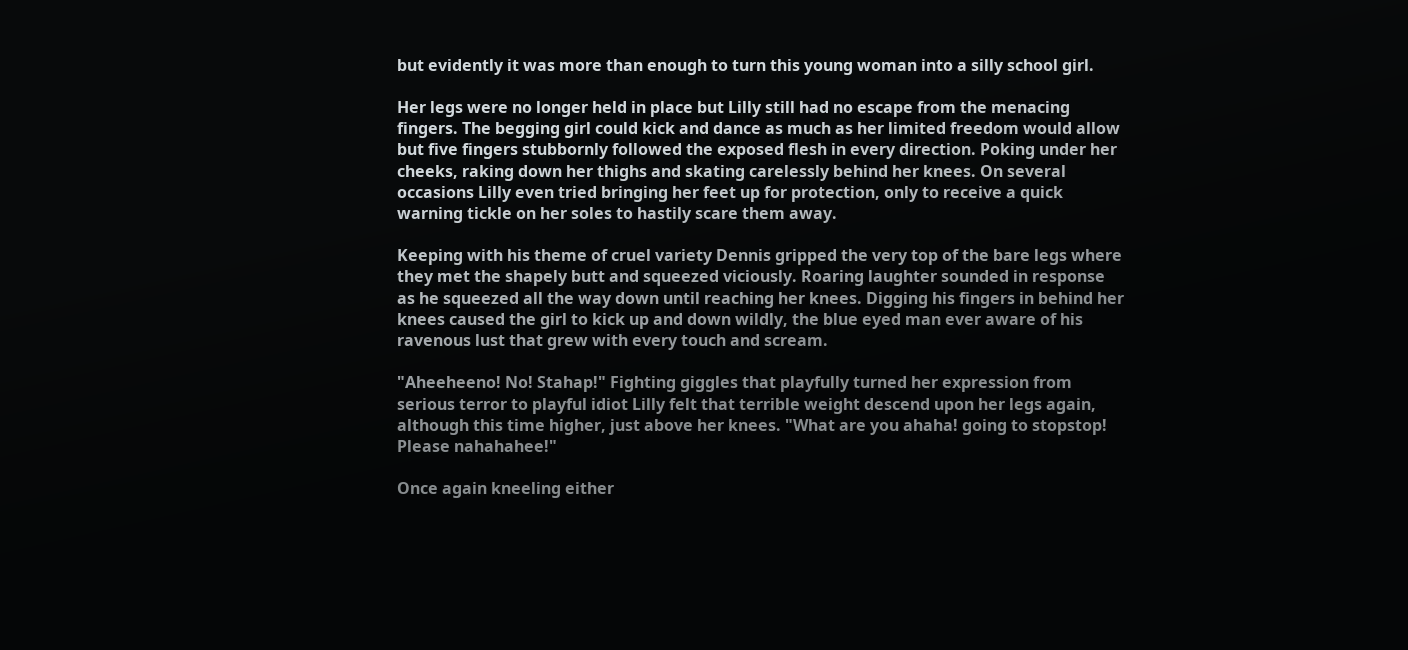but evidently it was more than enough to turn this young woman into a silly school girl.

Her legs were no longer held in place but Lilly still had no escape from the menacing fingers. The begging girl could kick and dance as much as her limited freedom would allow but five fingers stubbornly followed the exposed flesh in every direction. Poking under her cheeks, raking down her thighs and skating carelessly behind her knees. On several occasions Lilly even tried bringing her feet up for protection, only to receive a quick warning tickle on her soles to hastily scare them away.

Keeping with his theme of cruel variety Dennis gripped the very top of the bare legs where they met the shapely butt and squeezed viciously. Roaring laughter sounded in response as he squeezed all the way down until reaching her knees. Digging his fingers in behind her knees caused the girl to kick up and down wildly, the blue eyed man ever aware of his ravenous lust that grew with every touch and scream.

"Aheeheeno! No! Stahap!" Fighting giggles that playfully turned her expression from serious terror to playful idiot Lilly felt that terrible weight descend upon her legs again, although this time higher, just above her knees. "What are you ahaha! going to stopstop! Please nahahahee!"

Once again kneeling either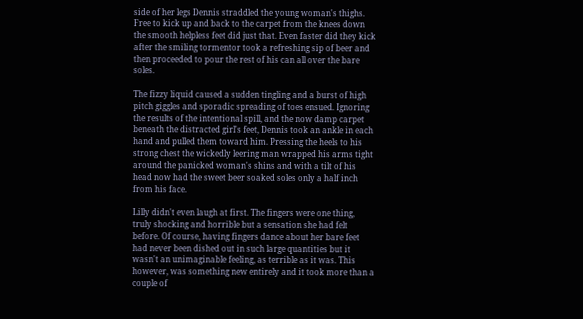side of her legs Dennis straddled the young woman's thighs. Free to kick up and back to the carpet from the knees down the smooth helpless feet did just that. Even faster did they kick after the smiling tormentor took a refreshing sip of beer and then proceeded to pour the rest of his can all over the bare soles.

The fizzy liquid caused a sudden tingling and a burst of high pitch giggles and sporadic spreading of toes ensued. Ignoring the results of the intentional spill, and the now damp carpet beneath the distracted girl's feet, Dennis took an ankle in each hand and pulled them toward him. Pressing the heels to his strong chest the wickedly leering man wrapped his arms tight around the panicked woman's shins and with a tilt of his head now had the sweet beer soaked soles only a half inch from his face.

Lilly didn't even laugh at first. The fingers were one thing, truly shocking and horrible but a sensation she had felt before. Of course, having fingers dance about her bare feet had never been dished out in such large quantities but it wasn't an unimaginable feeling, as terrible as it was. This however, was something new entirely and it took more than a couple of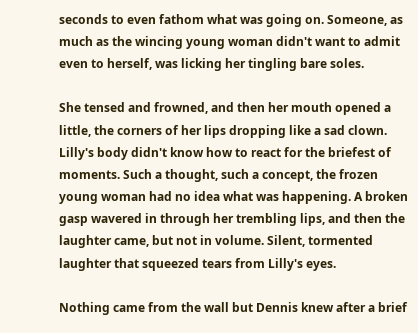seconds to even fathom what was going on. Someone, as much as the wincing young woman didn't want to admit even to herself, was licking her tingling bare soles.

She tensed and frowned, and then her mouth opened a little, the corners of her lips dropping like a sad clown. Lilly's body didn't know how to react for the briefest of moments. Such a thought, such a concept, the frozen young woman had no idea what was happening. A broken gasp wavered in through her trembling lips, and then the laughter came, but not in volume. Silent, tormented laughter that squeezed tears from Lilly's eyes.

Nothing came from the wall but Dennis knew after a brief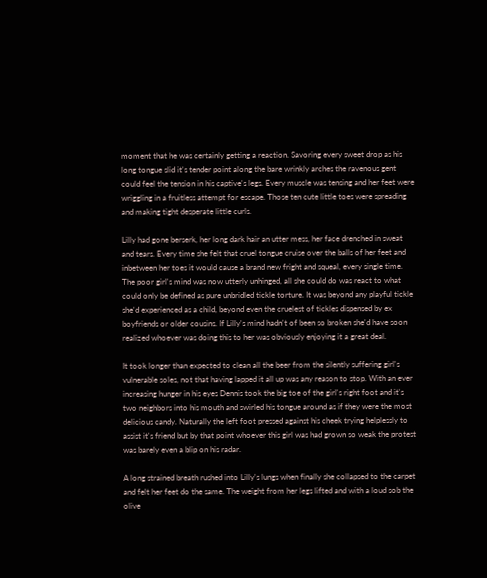moment that he was certainly getting a reaction. Savoring every sweet drop as his long tongue slid it's tender point along the bare wrinkly arches the ravenous gent could feel the tension in his captive's legs. Every muscle was tensing and her feet were wriggling in a fruitless attempt for escape. Those ten cute little toes were spreading and making tight desperate little curls.

Lilly had gone berserk, her long dark hair an utter mess, her face drenched in sweat and tears. Every time she felt that cruel tongue cruise over the balls of her feet and inbetween her toes it would cause a brand new fright and squeal, every single time. The poor girl's mind was now utterly unhinged, all she could do was react to what could only be defined as pure unbridled tickle torture. It was beyond any playful tickle she'd experienced as a child, beyond even the cruelest of tickles dispensed by ex boyfriends or older cousins. If Lilly's mind hadn't of been so broken she'd have soon realized whoever was doing this to her was obviously enjoying it a great deal.

It took longer than expected to clean all the beer from the silently suffering girl's vulnerable soles, not that having lapped it all up was any reason to stop. With an ever increasing hunger in his eyes Dennis took the big toe of the girl's right foot and it's two neighbors into his mouth and swirled his tongue around as if they were the most delicious candy. Naturally the left foot pressed against his cheek trying helplessly to assist it's friend but by that point whoever this girl was had grown so weak the protest was barely even a blip on his radar.

A long strained breath rushed into Lilly's lungs when finally she collapsed to the carpet and felt her feet do the same. The weight from her legs lifted and with a loud sob the olive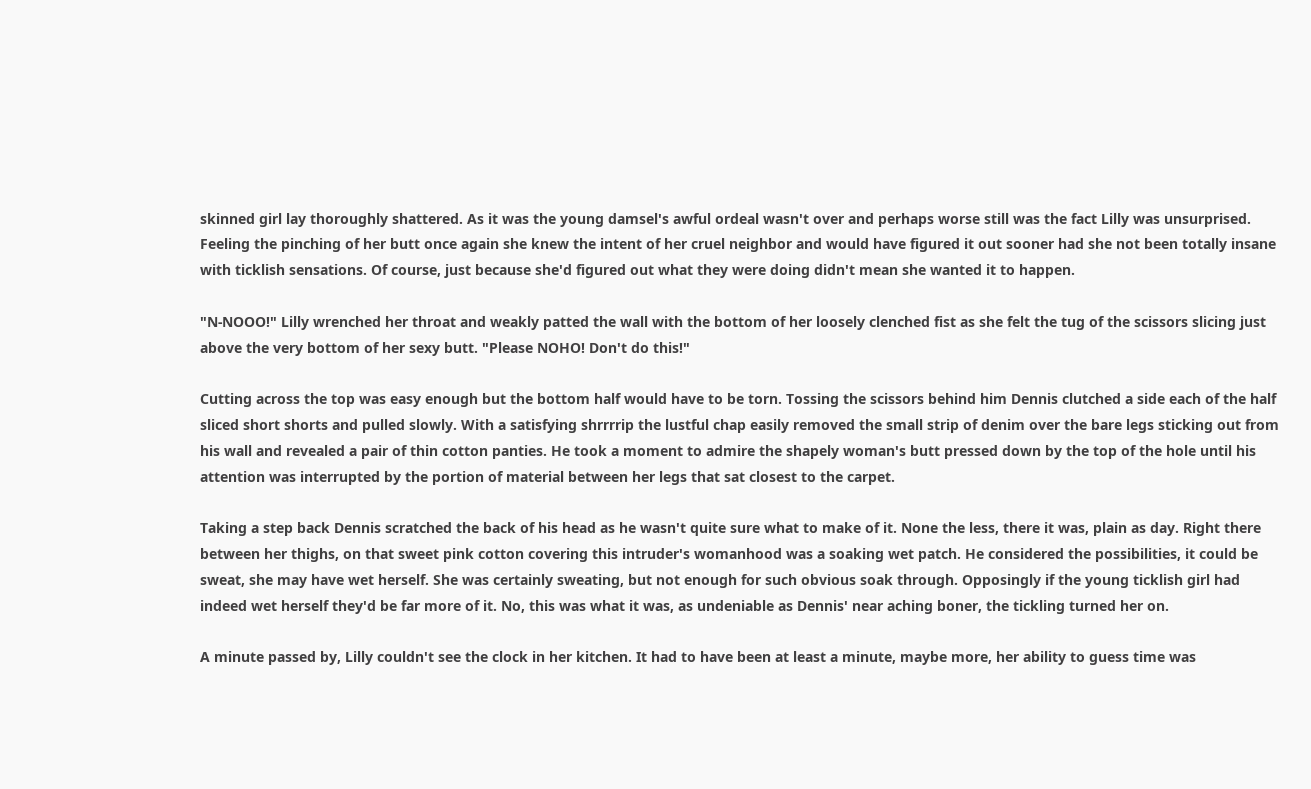skinned girl lay thoroughly shattered. As it was the young damsel's awful ordeal wasn't over and perhaps worse still was the fact Lilly was unsurprised. Feeling the pinching of her butt once again she knew the intent of her cruel neighbor and would have figured it out sooner had she not been totally insane with ticklish sensations. Of course, just because she'd figured out what they were doing didn't mean she wanted it to happen.

"N-NOOO!" Lilly wrenched her throat and weakly patted the wall with the bottom of her loosely clenched fist as she felt the tug of the scissors slicing just above the very bottom of her sexy butt. "Please NOHO! Don't do this!"

Cutting across the top was easy enough but the bottom half would have to be torn. Tossing the scissors behind him Dennis clutched a side each of the half sliced short shorts and pulled slowly. With a satisfying shrrrrip the lustful chap easily removed the small strip of denim over the bare legs sticking out from his wall and revealed a pair of thin cotton panties. He took a moment to admire the shapely woman's butt pressed down by the top of the hole until his attention was interrupted by the portion of material between her legs that sat closest to the carpet.

Taking a step back Dennis scratched the back of his head as he wasn't quite sure what to make of it. None the less, there it was, plain as day. Right there between her thighs, on that sweet pink cotton covering this intruder's womanhood was a soaking wet patch. He considered the possibilities, it could be sweat, she may have wet herself. She was certainly sweating, but not enough for such obvious soak through. Opposingly if the young ticklish girl had indeed wet herself they'd be far more of it. No, this was what it was, as undeniable as Dennis' near aching boner, the tickling turned her on.

A minute passed by, Lilly couldn't see the clock in her kitchen. It had to have been at least a minute, maybe more, her ability to guess time was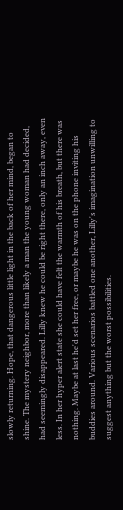slowly returning. Hope, that dangerous little light in the back of her mind, began to shine. The mystery neighbor, more than likely a man the young woman had decided, had seemingly disappeared. Lilly knew he could be right there, only an inch away, even less. In her hyper alert state she could have felt the warmth of his breath, but there was nothing. Maybe at last he'd set her free, or maybe he was on the phone inviting his buddies around. Various scenarios battled one another, Lilly's imagination unwilling to suggest anything but the worst possibilities.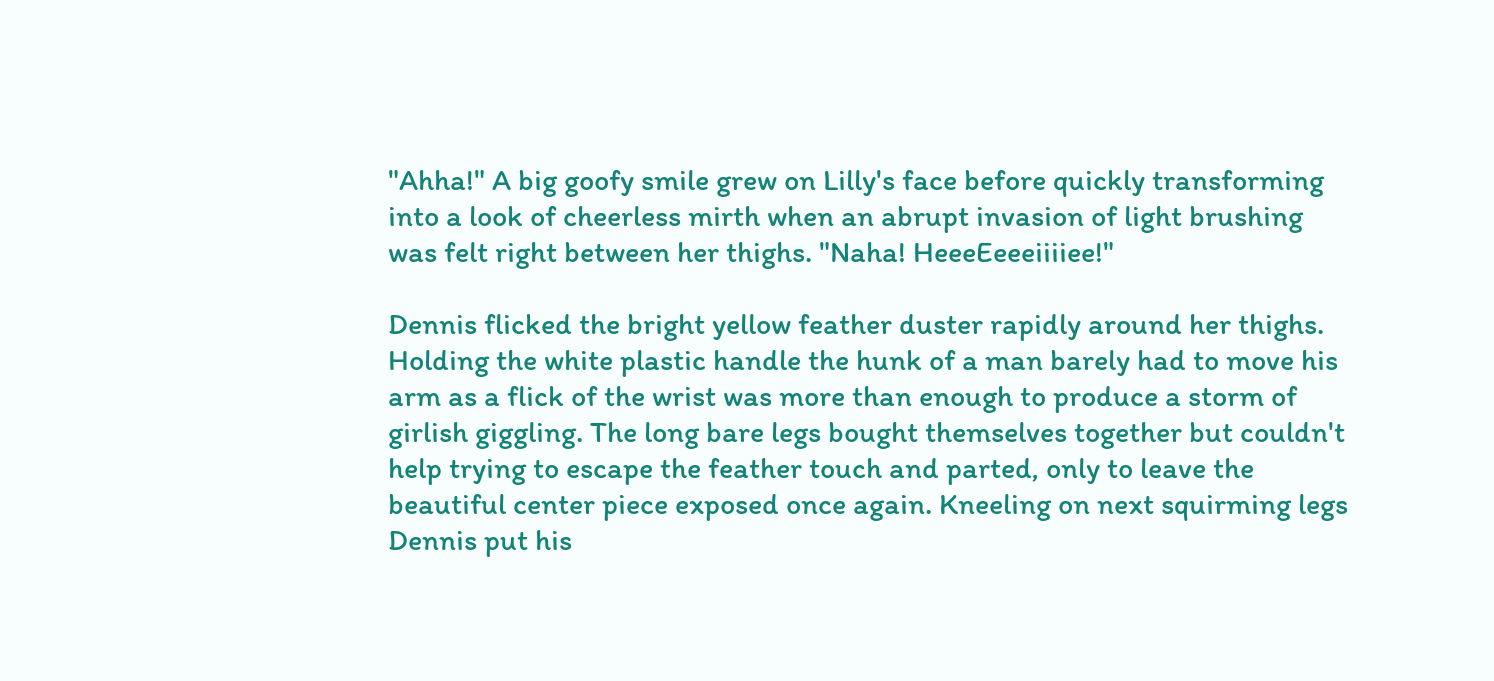"Ahha!" A big goofy smile grew on Lilly's face before quickly transforming into a look of cheerless mirth when an abrupt invasion of light brushing was felt right between her thighs. "Naha! HeeeEeeeiiiiee!"

Dennis flicked the bright yellow feather duster rapidly around her thighs. Holding the white plastic handle the hunk of a man barely had to move his arm as a flick of the wrist was more than enough to produce a storm of girlish giggling. The long bare legs bought themselves together but couldn't help trying to escape the feather touch and parted, only to leave the beautiful center piece exposed once again. Kneeling on next squirming legs Dennis put his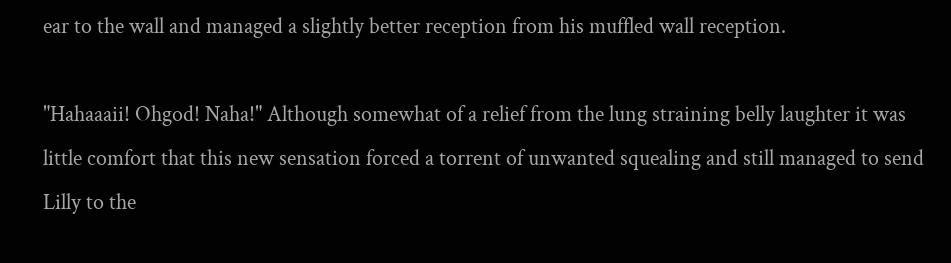ear to the wall and managed a slightly better reception from his muffled wall reception.

"Hahaaaii! Ohgod! Naha!" Although somewhat of a relief from the lung straining belly laughter it was little comfort that this new sensation forced a torrent of unwanted squealing and still managed to send Lilly to the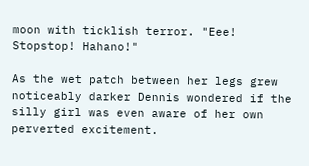moon with ticklish terror. "Eee! Stopstop! Hahano!"

As the wet patch between her legs grew noticeably darker Dennis wondered if the silly girl was even aware of her own perverted excitement.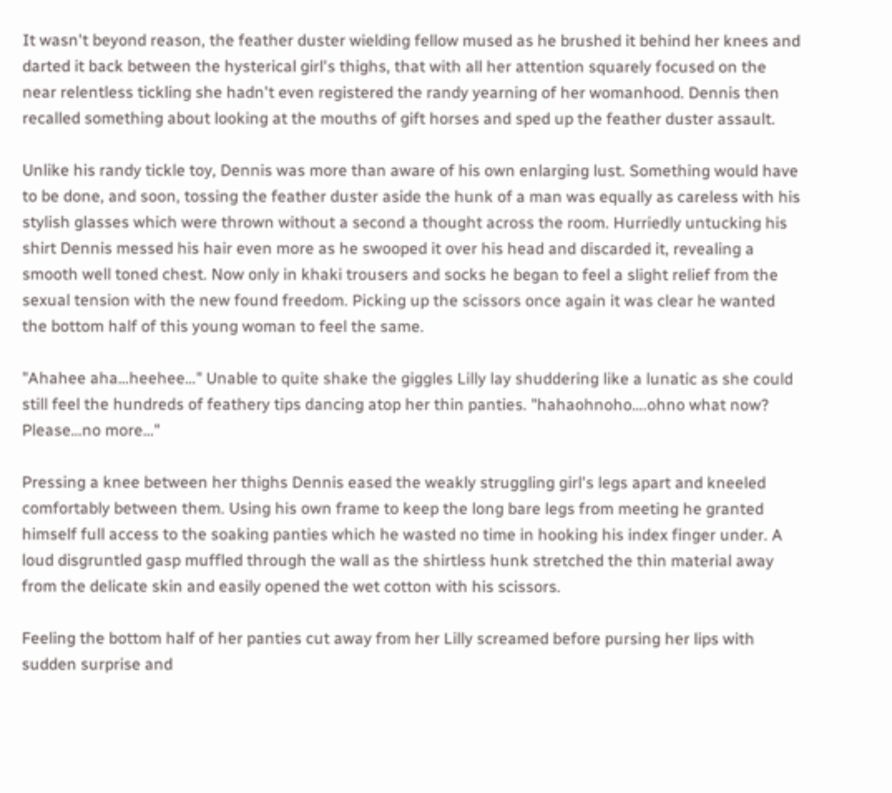It wasn't beyond reason, the feather duster wielding fellow mused as he brushed it behind her knees and darted it back between the hysterical girl's thighs, that with all her attention squarely focused on the near relentless tickling she hadn't even registered the randy yearning of her womanhood. Dennis then recalled something about looking at the mouths of gift horses and sped up the feather duster assault.

Unlike his randy tickle toy, Dennis was more than aware of his own enlarging lust. Something would have to be done, and soon, tossing the feather duster aside the hunk of a man was equally as careless with his stylish glasses which were thrown without a second a thought across the room. Hurriedly untucking his shirt Dennis messed his hair even more as he swooped it over his head and discarded it, revealing a smooth well toned chest. Now only in khaki trousers and socks he began to feel a slight relief from the sexual tension with the new found freedom. Picking up the scissors once again it was clear he wanted the bottom half of this young woman to feel the same.

"Ahahee aha…heehee…" Unable to quite shake the giggles Lilly lay shuddering like a lunatic as she could still feel the hundreds of feathery tips dancing atop her thin panties. "hahaohnoho….ohno what now? Please…no more…"

Pressing a knee between her thighs Dennis eased the weakly struggling girl's legs apart and kneeled comfortably between them. Using his own frame to keep the long bare legs from meeting he granted himself full access to the soaking panties which he wasted no time in hooking his index finger under. A loud disgruntled gasp muffled through the wall as the shirtless hunk stretched the thin material away from the delicate skin and easily opened the wet cotton with his scissors.

Feeling the bottom half of her panties cut away from her Lilly screamed before pursing her lips with sudden surprise and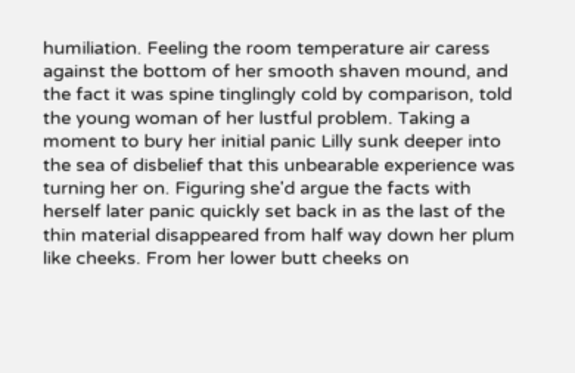humiliation. Feeling the room temperature air caress against the bottom of her smooth shaven mound, and the fact it was spine tinglingly cold by comparison, told the young woman of her lustful problem. Taking a moment to bury her initial panic Lilly sunk deeper into the sea of disbelief that this unbearable experience was turning her on. Figuring she'd argue the facts with herself later panic quickly set back in as the last of the thin material disappeared from half way down her plum like cheeks. From her lower butt cheeks on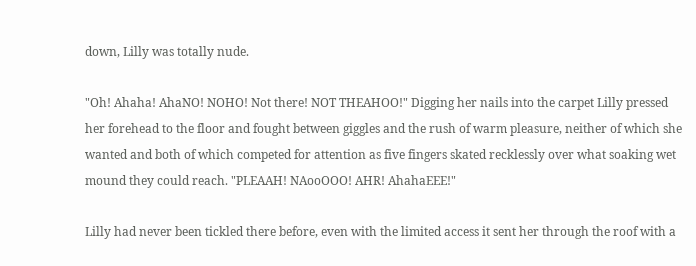down, Lilly was totally nude.

"Oh! Ahaha! AhaNO! NOHO! Not there! NOT THEAHOO!" Digging her nails into the carpet Lilly pressed her forehead to the floor and fought between giggles and the rush of warm pleasure, neither of which she wanted and both of which competed for attention as five fingers skated recklessly over what soaking wet mound they could reach. "PLEAAH! NAooOOO! AHR! AhahaEEE!"

Lilly had never been tickled there before, even with the limited access it sent her through the roof with a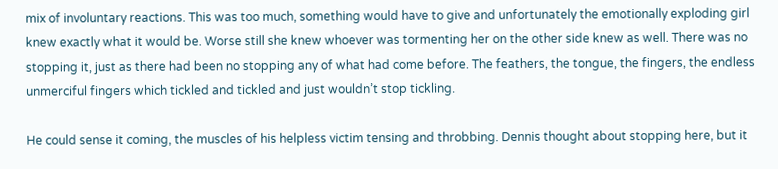mix of involuntary reactions. This was too much, something would have to give and unfortunately the emotionally exploding girl knew exactly what it would be. Worse still she knew whoever was tormenting her on the other side knew as well. There was no stopping it, just as there had been no stopping any of what had come before. The feathers, the tongue, the fingers, the endless unmerciful fingers which tickled and tickled and just wouldn’t stop tickling.

He could sense it coming, the muscles of his helpless victim tensing and throbbing. Dennis thought about stopping here, but it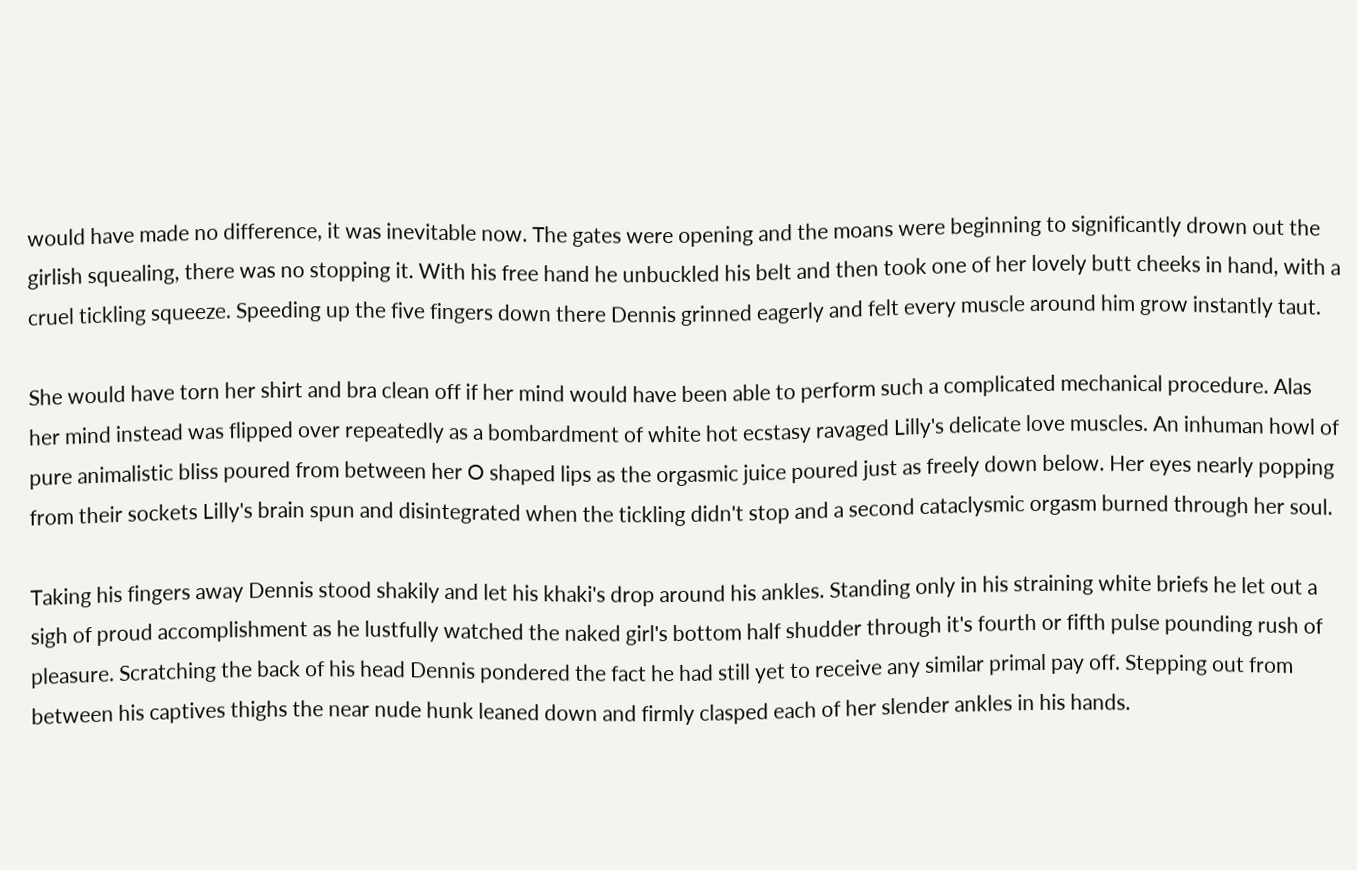would have made no difference, it was inevitable now. The gates were opening and the moans were beginning to significantly drown out the girlish squealing, there was no stopping it. With his free hand he unbuckled his belt and then took one of her lovely butt cheeks in hand, with a cruel tickling squeeze. Speeding up the five fingers down there Dennis grinned eagerly and felt every muscle around him grow instantly taut.

She would have torn her shirt and bra clean off if her mind would have been able to perform such a complicated mechanical procedure. Alas her mind instead was flipped over repeatedly as a bombardment of white hot ecstasy ravaged Lilly's delicate love muscles. An inhuman howl of pure animalistic bliss poured from between her O shaped lips as the orgasmic juice poured just as freely down below. Her eyes nearly popping from their sockets Lilly's brain spun and disintegrated when the tickling didn't stop and a second cataclysmic orgasm burned through her soul.

Taking his fingers away Dennis stood shakily and let his khaki's drop around his ankles. Standing only in his straining white briefs he let out a sigh of proud accomplishment as he lustfully watched the naked girl's bottom half shudder through it's fourth or fifth pulse pounding rush of pleasure. Scratching the back of his head Dennis pondered the fact he had still yet to receive any similar primal pay off. Stepping out from between his captives thighs the near nude hunk leaned down and firmly clasped each of her slender ankles in his hands.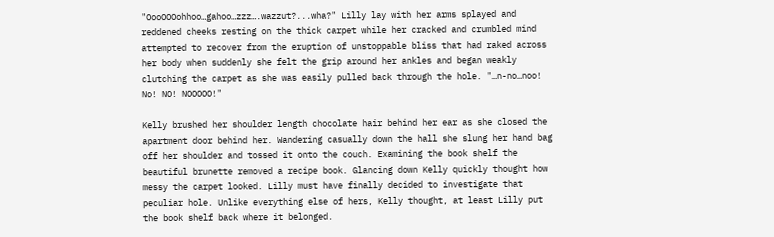"OooOOOohhoo…gahoo…zzz….wazzut?...wha?" Lilly lay with her arms splayed and reddened cheeks resting on the thick carpet while her cracked and crumbled mind attempted to recover from the eruption of unstoppable bliss that had raked across her body when suddenly she felt the grip around her ankles and began weakly clutching the carpet as she was easily pulled back through the hole. "…n-no…noo! No! NO! NOOOOO!"

Kelly brushed her shoulder length chocolate hair behind her ear as she closed the apartment door behind her. Wandering casually down the hall she slung her hand bag off her shoulder and tossed it onto the couch. Examining the book shelf the beautiful brunette removed a recipe book. Glancing down Kelly quickly thought how messy the carpet looked. Lilly must have finally decided to investigate that peculiar hole. Unlike everything else of hers, Kelly thought, at least Lilly put the book shelf back where it belonged.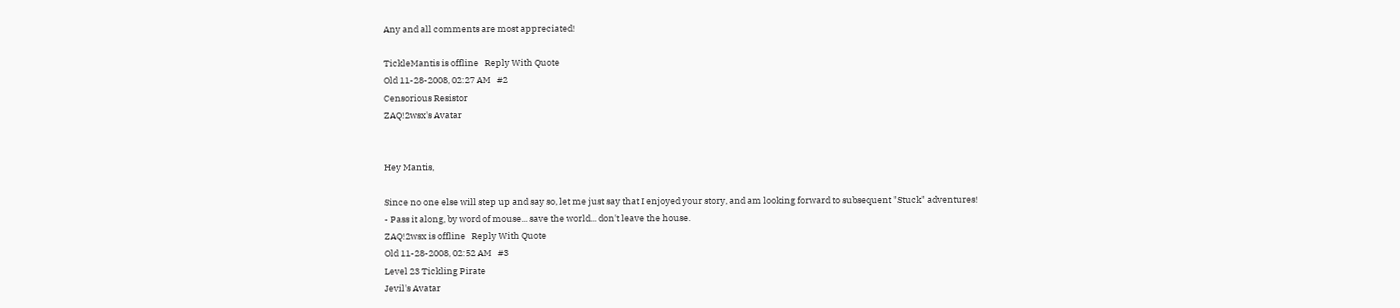Any and all comments are most appreciated!

TickleMantis is offline   Reply With Quote
Old 11-28-2008, 02:27 AM   #2
Censorious Resistor
ZAQ!2wsx's Avatar


Hey Mantis,

Since no one else will step up and say so, let me just say that I enjoyed your story, and am looking forward to subsequent "Stuck" adventures!
- Pass it along, by word of mouse... save the world... don't leave the house.
ZAQ!2wsx is offline   Reply With Quote
Old 11-28-2008, 02:52 AM   #3
Level 23 Tickling Pirate
Jevil's Avatar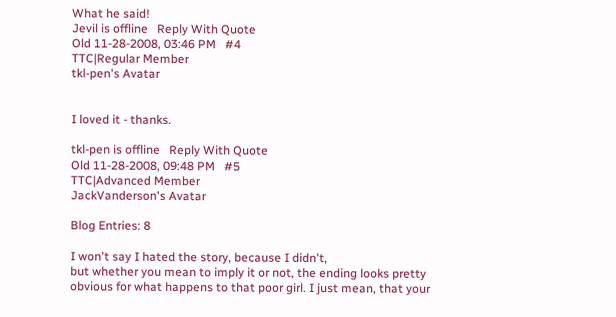What he said!
Jevil is offline   Reply With Quote
Old 11-28-2008, 03:46 PM   #4
TTC|Regular Member
tkl-pen's Avatar


I loved it - thanks.

tkl-pen is offline   Reply With Quote
Old 11-28-2008, 09:48 PM   #5
TTC|Advanced Member
JackVanderson's Avatar

Blog Entries: 8

I won't say I hated the story, because I didn't,
but whether you mean to imply it or not, the ending looks pretty obvious for what happens to that poor girl. I just mean, that your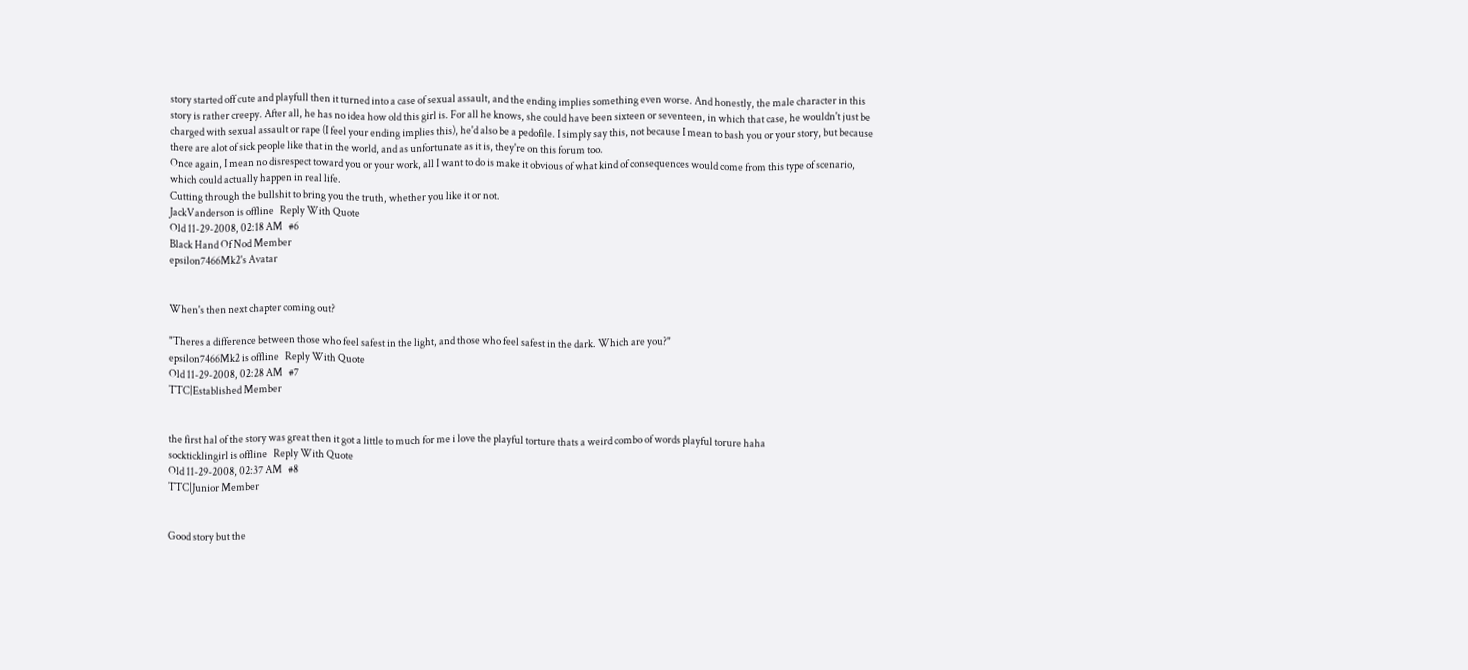story started off cute and playfull then it turned into a case of sexual assault, and the ending implies something even worse. And honestly, the male character in this story is rather creepy. After all, he has no idea how old this girl is. For all he knows, she could have been sixteen or seventeen, in which that case, he wouldn't just be charged with sexual assault or rape (I feel your ending implies this), he'd also be a pedofile. I simply say this, not because I mean to bash you or your story, but because there are alot of sick people like that in the world, and as unfortunate as it is, they're on this forum too.
Once again, I mean no disrespect toward you or your work, all I want to do is make it obvious of what kind of consequences would come from this type of scenario, which could actually happen in real life.
Cutting through the bullshit to bring you the truth, whether you like it or not.
JackVanderson is offline   Reply With Quote
Old 11-29-2008, 02:18 AM   #6
Black Hand Of Nod Member
epsilon7466Mk2's Avatar


When's then next chapter coming out?

"Theres a difference between those who feel safest in the light, and those who feel safest in the dark. Which are you?"
epsilon7466Mk2 is offline   Reply With Quote
Old 11-29-2008, 02:28 AM   #7
TTC|Established Member


the first hal of the story was great then it got a little to much for me i love the playful torture thats a weird combo of words playful torure haha
sockticklingirl is offline   Reply With Quote
Old 11-29-2008, 02:37 AM   #8
TTC|Junior Member


Good story but the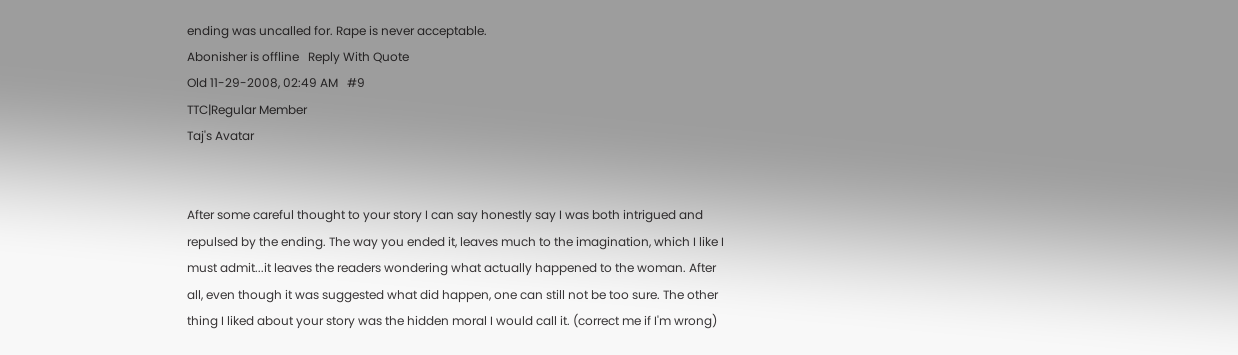ending was uncalled for. Rape is never acceptable.
Abonisher is offline   Reply With Quote
Old 11-29-2008, 02:49 AM   #9
TTC|Regular Member
Taj's Avatar


After some careful thought to your story I can say honestly say I was both intrigued and repulsed by the ending. The way you ended it, leaves much to the imagination, which I like I must admit...it leaves the readers wondering what actually happened to the woman. After all, even though it was suggested what did happen, one can still not be too sure. The other thing I liked about your story was the hidden moral I would call it. (correct me if I'm wrong)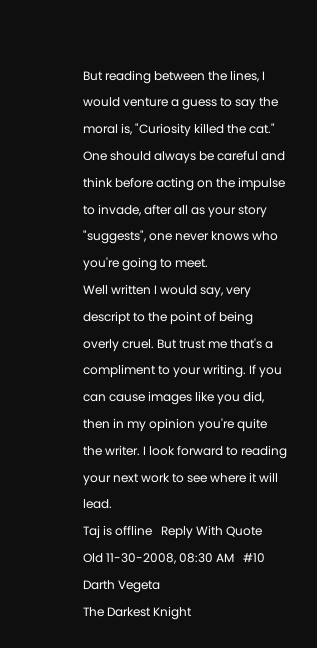But reading between the lines, I would venture a guess to say the moral is, "Curiosity killed the cat." One should always be careful and think before acting on the impulse to invade, after all as your story "suggests", one never knows who you're going to meet.
Well written I would say, very descript to the point of being overly cruel. But trust me that's a compliment to your writing. If you can cause images like you did, then in my opinion you're quite the writer. I look forward to reading your next work to see where it will lead.
Taj is offline   Reply With Quote
Old 11-30-2008, 08:30 AM   #10
Darth Vegeta
The Darkest Knight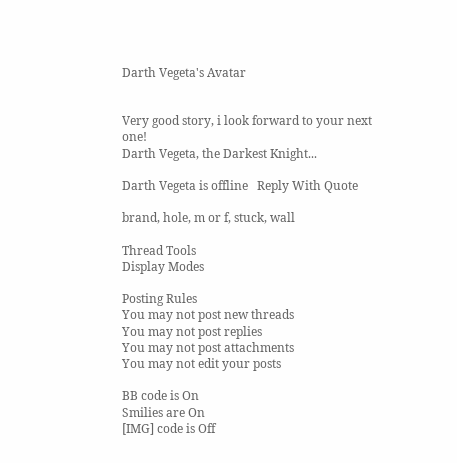Darth Vegeta's Avatar


Very good story, i look forward to your next one!
Darth Vegeta, the Darkest Knight...

Darth Vegeta is offline   Reply With Quote

brand, hole, m or f, stuck, wall

Thread Tools
Display Modes

Posting Rules
You may not post new threads
You may not post replies
You may not post attachments
You may not edit your posts

BB code is On
Smilies are On
[IMG] code is Off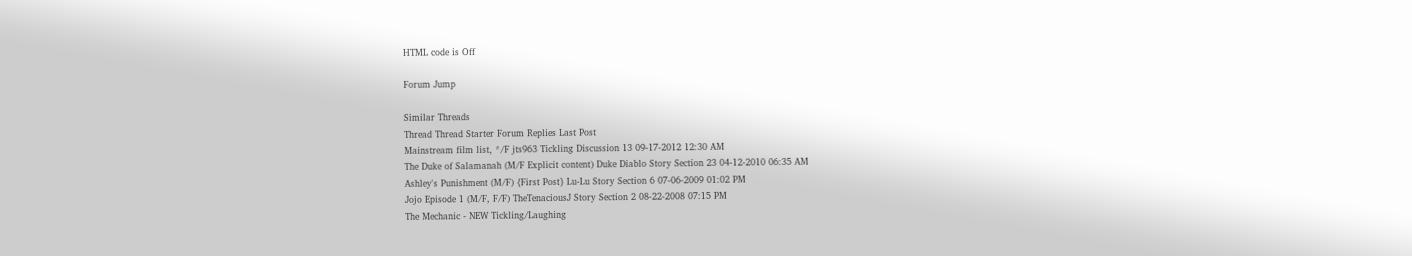HTML code is Off

Forum Jump

Similar Threads
Thread Thread Starter Forum Replies Last Post
Mainstream film list, */F jts963 Tickling Discussion 13 09-17-2012 12:30 AM
The Duke of Salamanah (M/F Explicit content) Duke Diablo Story Section 23 04-12-2010 06:35 AM
Ashley's Punishment (M/F) {First Post} Lu-Lu Story Section 6 07-06-2009 01:02 PM
Jojo Episode 1 (M/F, F/F) TheTenaciousJ Story Section 2 08-22-2008 07:15 PM
The Mechanic - NEW Tickling/Laughing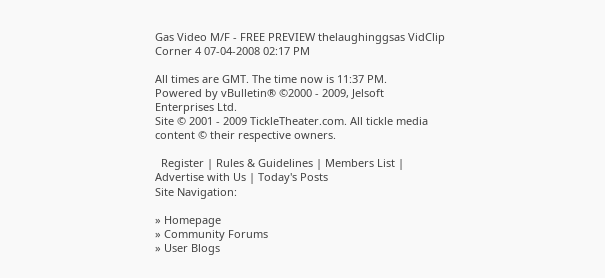Gas Video M/F - FREE PREVIEW thelaughinggsas VidClip Corner 4 07-04-2008 02:17 PM

All times are GMT. The time now is 11:37 PM.
Powered by vBulletin® ©2000 - 2009, Jelsoft Enterprises Ltd.
Site © 2001 - 2009 TickleTheater.com. All tickle media content © their respective owners.

  Register | Rules & Guidelines | Members List | Advertise with Us | Today's Posts
Site Navigation:

» Homepage
» Community Forums
» User Blogs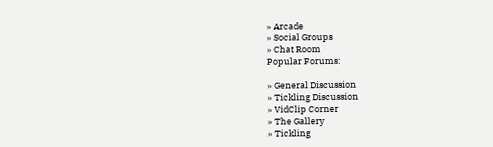» Arcade
» Social Groups
» Chat Room
Popular Forums:

» General Discussion
» Tickling Discussion
» VidClip Corner
» The Gallery
» Tickling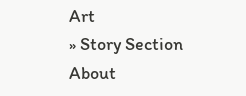Art
» Story Section
About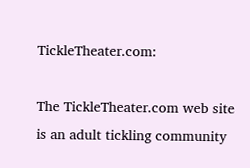TickleTheater.com:

The TickleTheater.com web site is an adult tickling community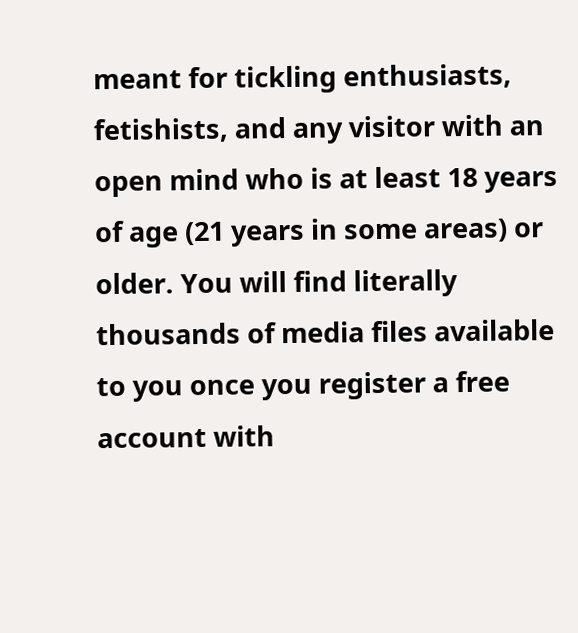meant for tickling enthusiasts, fetishists, and any visitor with an open mind who is at least 18 years of age (21 years in some areas) or older. You will find literally thousands of media files available to you once you register a free account with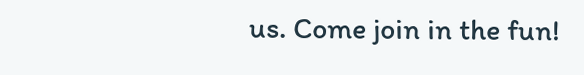us. Come join in the fun!